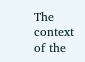The context of the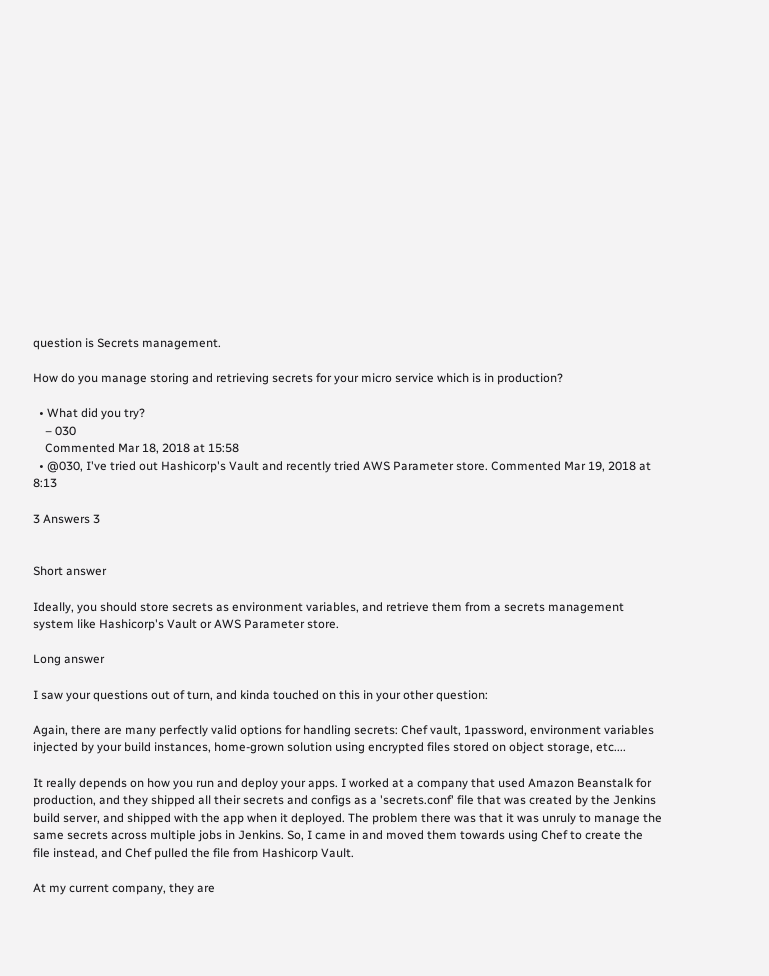question is Secrets management.

How do you manage storing and retrieving secrets for your micro service which is in production?

  • What did you try?
    – 030
    Commented Mar 18, 2018 at 15:58
  • @030, I've tried out Hashicorp's Vault and recently tried AWS Parameter store. Commented Mar 19, 2018 at 8:13

3 Answers 3


Short answer

Ideally, you should store secrets as environment variables, and retrieve them from a secrets management system like Hashicorp's Vault or AWS Parameter store.

Long answer

I saw your questions out of turn, and kinda touched on this in your other question:

Again, there are many perfectly valid options for handling secrets: Chef vault, 1password, environment variables injected by your build instances, home-grown solution using encrypted files stored on object storage, etc....

It really depends on how you run and deploy your apps. I worked at a company that used Amazon Beanstalk for production, and they shipped all their secrets and configs as a 'secrets.conf' file that was created by the Jenkins build server, and shipped with the app when it deployed. The problem there was that it was unruly to manage the same secrets across multiple jobs in Jenkins. So, I came in and moved them towards using Chef to create the file instead, and Chef pulled the file from Hashicorp Vault.

At my current company, they are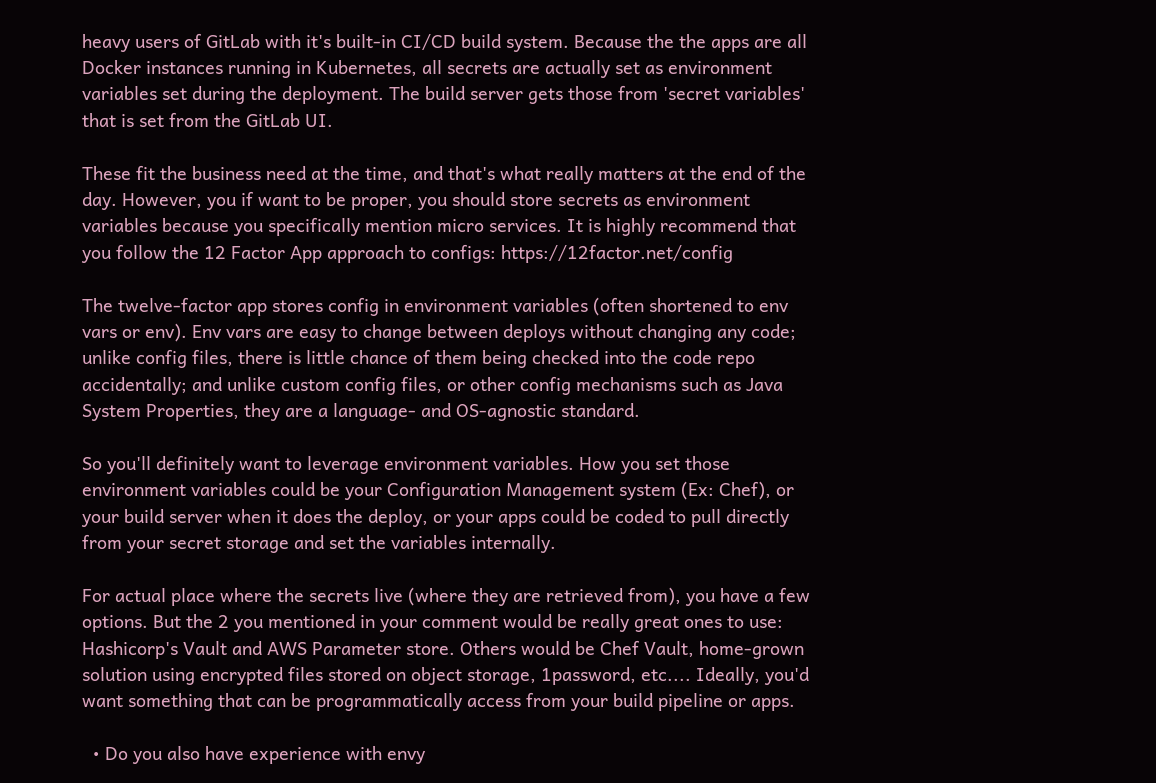heavy users of GitLab with it's built-in CI/CD build system. Because the the apps are all Docker instances running in Kubernetes, all secrets are actually set as environment variables set during the deployment. The build server gets those from 'secret variables' that is set from the GitLab UI.

These fit the business need at the time, and that's what really matters at the end of the day. However, you if want to be proper, you should store secrets as environment variables because you specifically mention micro services. It is highly recommend that you follow the 12 Factor App approach to configs: https://12factor.net/config

The twelve-factor app stores config in environment variables (often shortened to env vars or env). Env vars are easy to change between deploys without changing any code; unlike config files, there is little chance of them being checked into the code repo accidentally; and unlike custom config files, or other config mechanisms such as Java System Properties, they are a language- and OS-agnostic standard.

So you'll definitely want to leverage environment variables. How you set those environment variables could be your Configuration Management system (Ex: Chef), or your build server when it does the deploy, or your apps could be coded to pull directly from your secret storage and set the variables internally.

For actual place where the secrets live (where they are retrieved from), you have a few options. But the 2 you mentioned in your comment would be really great ones to use: Hashicorp's Vault and AWS Parameter store. Others would be Chef Vault, home-grown solution using encrypted files stored on object storage, 1password, etc.... Ideally, you'd want something that can be programmatically access from your build pipeline or apps.

  • Do you also have experience with envy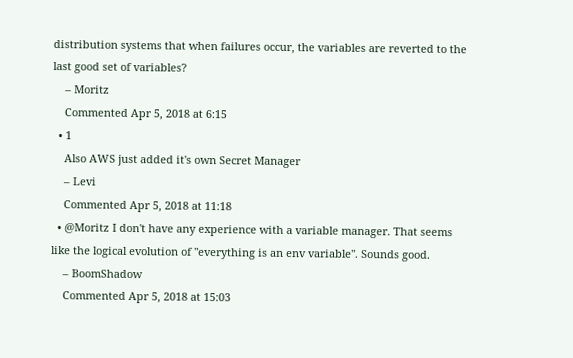distribution systems that when failures occur, the variables are reverted to the last good set of variables?
    – Moritz
    Commented Apr 5, 2018 at 6:15
  • 1
    Also AWS just added it's own Secret Manager
    – Levi
    Commented Apr 5, 2018 at 11:18
  • @Moritz I don't have any experience with a variable manager. That seems like the logical evolution of "everything is an env variable". Sounds good.
    – BoomShadow
    Commented Apr 5, 2018 at 15:03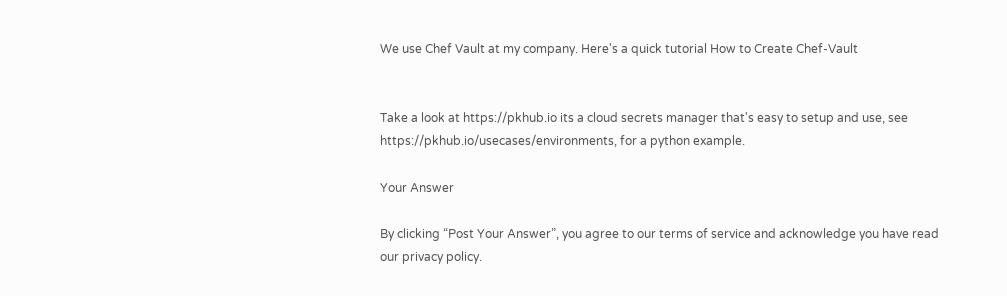We use Chef Vault at my company. Here's a quick tutorial How to Create Chef-Vault


Take a look at https://pkhub.io its a cloud secrets manager that's easy to setup and use, see https://pkhub.io/usecases/environments, for a python example.

Your Answer

By clicking “Post Your Answer”, you agree to our terms of service and acknowledge you have read our privacy policy.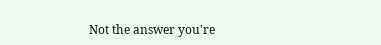Not the answer you're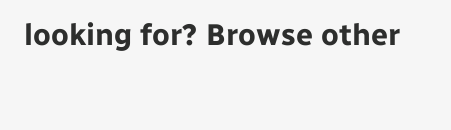looking for? Browse other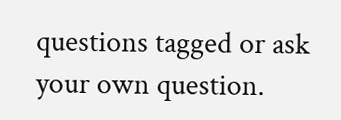questions tagged or ask your own question.